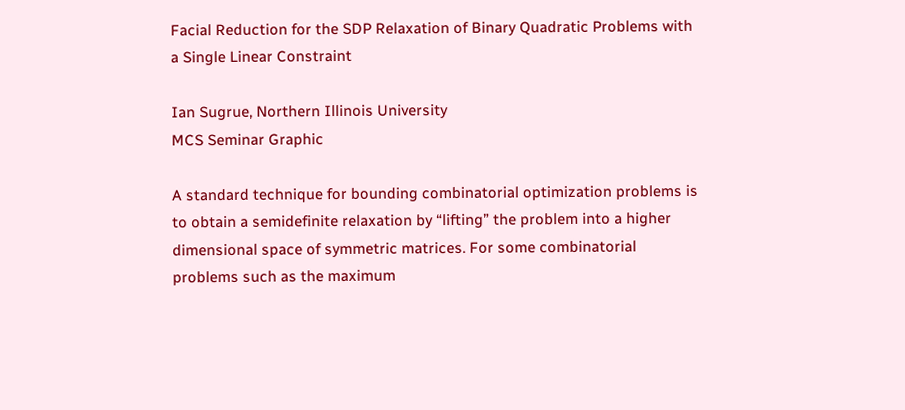Facial Reduction for the SDP Relaxation of Binary Quadratic Problems with a Single Linear Constraint

Ian Sugrue, Northern Illinois University
MCS Seminar Graphic

A standard technique for bounding combinatorial optimization problems is to obtain a semidefinite relaxation by “lifting” the problem into a higher dimensional space of symmetric matrices. For some combinatorial problems such as the maximum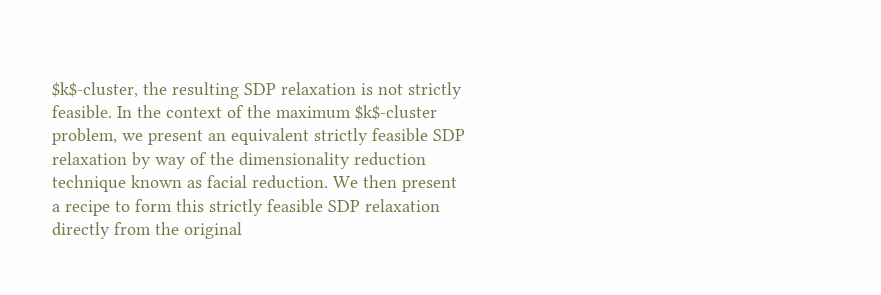$k$-cluster, the resulting SDP relaxation is not strictly feasible. In the context of the maximum $k$-cluster problem, we present an equivalent strictly feasible SDP relaxation by way of the dimensionality reduction technique known as facial reduction. We then present a recipe to form this strictly feasible SDP relaxation directly from the original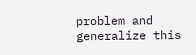problem and generalize this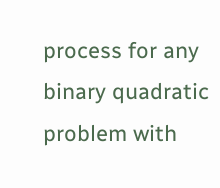process for any binary quadratic problem with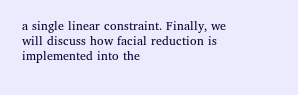a single linear constraint. Finally, we will discuss how facial reduction is implemented into the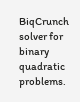BiqCrunch solver for binary quadratic problems.